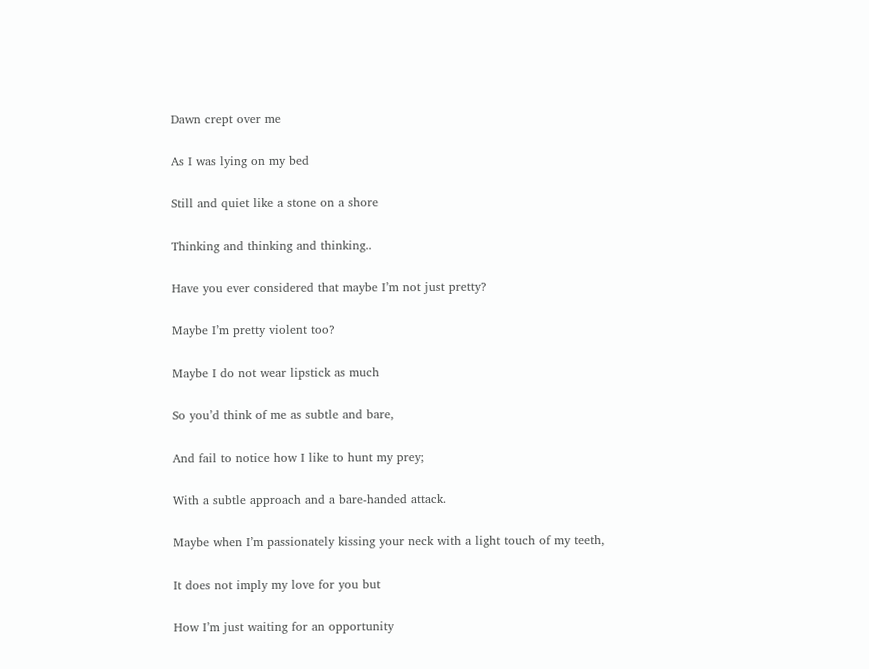Dawn crept over me

As I was lying on my bed

Still and quiet like a stone on a shore

Thinking and thinking and thinking..

Have you ever considered that maybe I’m not just pretty?

Maybe I’m pretty violent too?

Maybe I do not wear lipstick as much

So you’d think of me as subtle and bare,

And fail to notice how I like to hunt my prey;

With a subtle approach and a bare-handed attack.

Maybe when I’m passionately kissing your neck with a light touch of my teeth,

It does not imply my love for you but

How I’m just waiting for an opportunity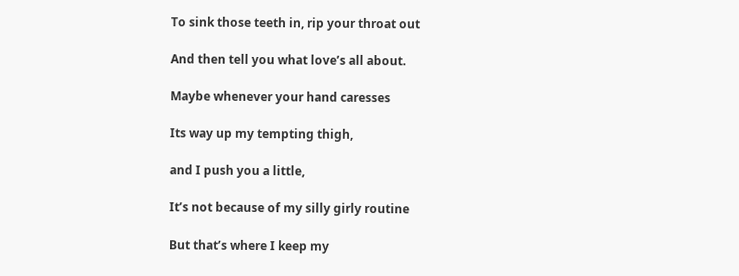To sink those teeth in, rip your throat out

And then tell you what love’s all about.

Maybe whenever your hand caresses

Its way up my tempting thigh,

and I push you a little,

It’s not because of my silly girly routine

But that’s where I keep my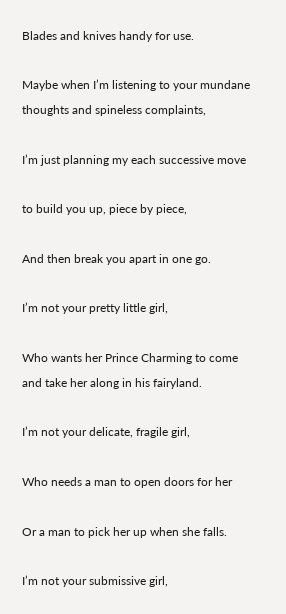Blades and knives handy for use.

Maybe when I’m listening to your mundane thoughts and spineless complaints,

I’m just planning my each successive move

to build you up, piece by piece,

And then break you apart in one go.

I’m not your pretty little girl,

Who wants her Prince Charming to come and take her along in his fairyland.

I’m not your delicate, fragile girl,

Who needs a man to open doors for her

Or a man to pick her up when she falls.

I’m not your submissive girl,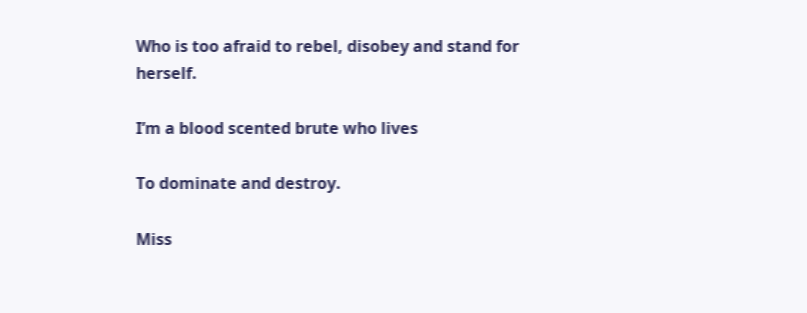Who is too afraid to rebel, disobey and stand for herself.

I’m a blood scented brute who lives

To dominate and destroy.

Miss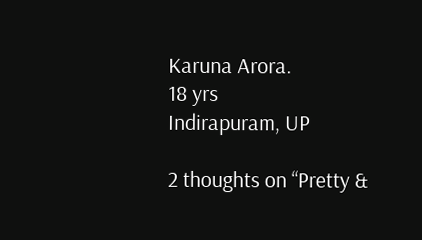Karuna Arora.
18 yrs
Indirapuram, UP

2 thoughts on “Pretty &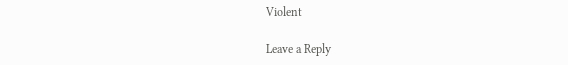Violent

Leave a Reply